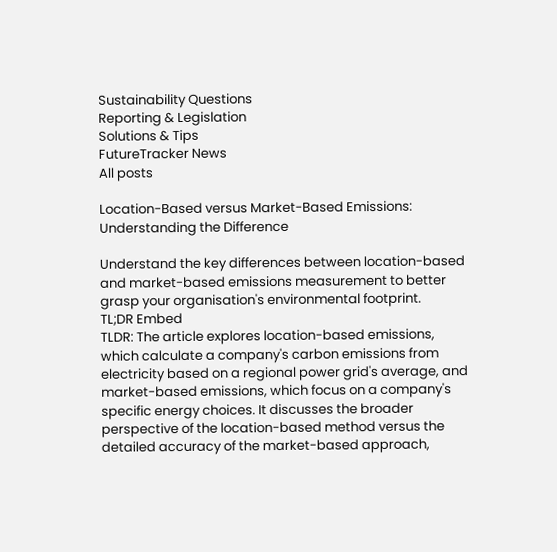Sustainability Questions
Reporting & Legislation
Solutions & Tips
FutureTracker News
All posts

Location-Based versus Market-Based Emissions: Understanding the Difference

Understand the key differences between location-based and market-based emissions measurement to better grasp your organisation's environmental footprint.
TL;DR Embed
TLDR: The article explores location-based emissions, which calculate a company's carbon emissions from electricity based on a regional power grid's average, and market-based emissions, which focus on a company's specific energy choices. It discusses the broader perspective of the location-based method versus the detailed accuracy of the market-based approach,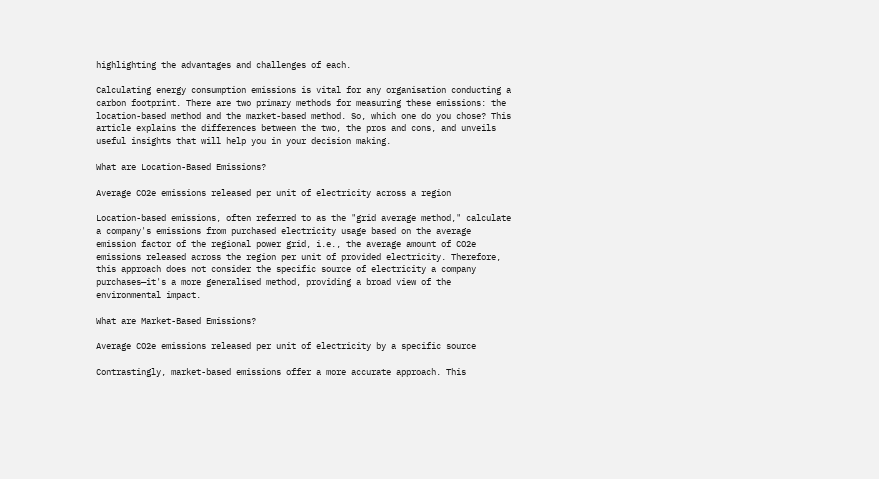highlighting the advantages and challenges of each.

Calculating energy consumption emissions is vital for any organisation conducting a carbon footprint. There are two primary methods for measuring these emissions: the location-based method and the market-based method. So, which one do you chose? This article explains the differences between the two, the pros and cons, and unveils useful insights that will help you in your decision making.

What are Location-Based Emissions?

Average CO2e emissions released per unit of electricity across a region

Location-based emissions, often referred to as the "grid average method," calculate a company's emissions from purchased electricity usage based on the average emission factor of the regional power grid, i.e., the average amount of CO2e emissions released across the region per unit of provided electricity. Therefore, this approach does not consider the specific source of electricity a company purchases—it's a more generalised method, providing a broad view of the environmental impact.

What are Market-Based Emissions?

Average CO2e emissions released per unit of electricity by a specific source

Contrastingly, market-based emissions offer a more accurate approach. This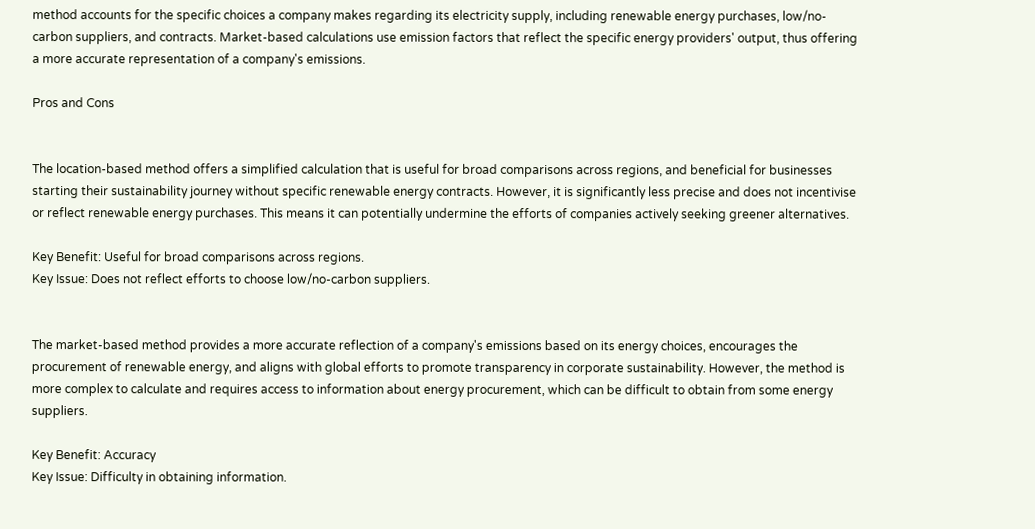method accounts for the specific choices a company makes regarding its electricity supply, including renewable energy purchases, low/no-carbon suppliers, and contracts. Market-based calculations use emission factors that reflect the specific energy providers' output, thus offering a more accurate representation of a company's emissions.

Pros and Cons


The location-based method offers a simplified calculation that is useful for broad comparisons across regions, and beneficial for businesses starting their sustainability journey without specific renewable energy contracts. However, it is significantly less precise and does not incentivise or reflect renewable energy purchases. This means it can potentially undermine the efforts of companies actively seeking greener alternatives.

Key Benefit: Useful for broad comparisons across regions.
Key Issue: Does not reflect efforts to choose low/no-carbon suppliers.


The market-based method provides a more accurate reflection of a company's emissions based on its energy choices, encourages the procurement of renewable energy, and aligns with global efforts to promote transparency in corporate sustainability. However, the method is more complex to calculate and requires access to information about energy procurement, which can be difficult to obtain from some energy suppliers.

Key Benefit: Accuracy
Key Issue: Difficulty in obtaining information.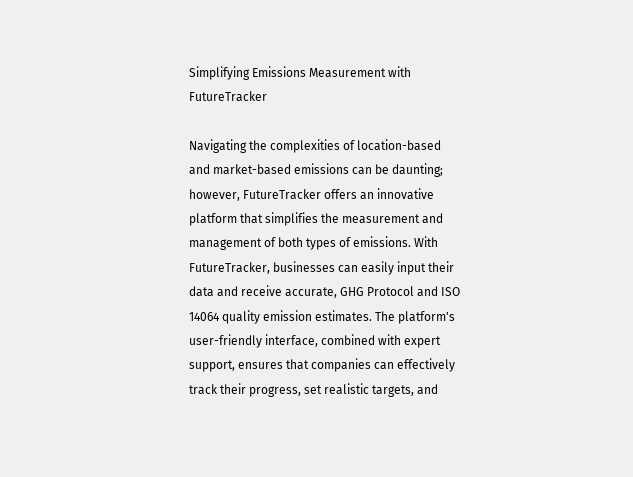Simplifying Emissions Measurement with FutureTracker

Navigating the complexities of location-based and market-based emissions can be daunting; however, FutureTracker offers an innovative platform that simplifies the measurement and management of both types of emissions. With FutureTracker, businesses can easily input their data and receive accurate, GHG Protocol and ISO 14064 quality emission estimates. The platform's user-friendly interface, combined with expert support, ensures that companies can effectively track their progress, set realistic targets, and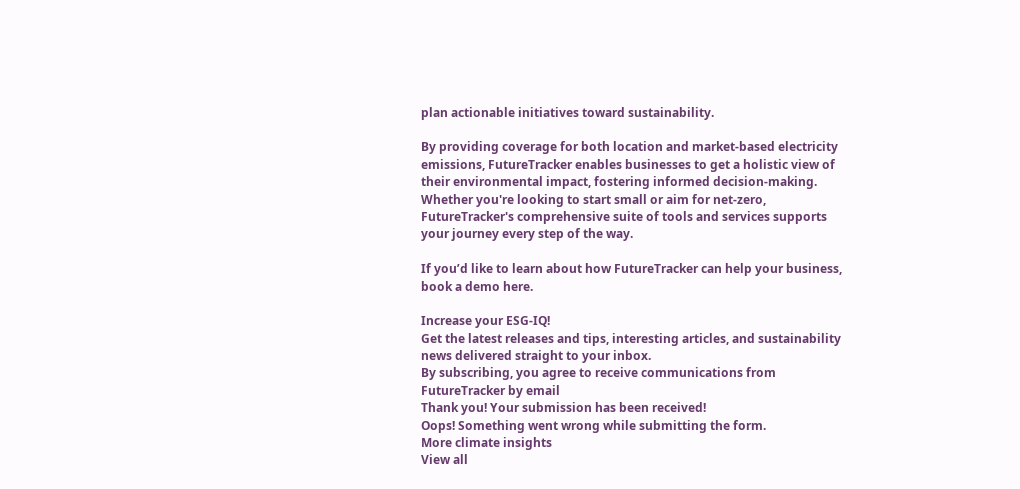plan actionable initiatives toward sustainability.

By providing coverage for both location and market-based electricity emissions, FutureTracker enables businesses to get a holistic view of their environmental impact, fostering informed decision-making. Whether you're looking to start small or aim for net-zero, FutureTracker's comprehensive suite of tools and services supports your journey every step of the way.

If you’d like to learn about how FutureTracker can help your business, book a demo here.

Increase your ESG-IQ!
Get the latest releases and tips, interesting articles, and sustainability news delivered straight to your inbox.
By subscribing, you agree to receive communications from FutureTracker by email
Thank you! Your submission has been received!
Oops! Something went wrong while submitting the form.
More climate insights
View all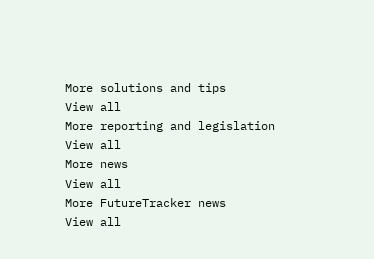More solutions and tips
View all
More reporting and legislation
View all
More news
View all
More FutureTracker news
View all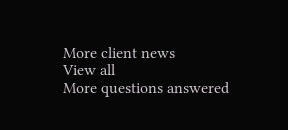More client news
View all
More questions answered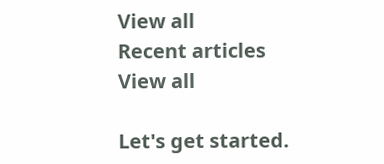View all
Recent articles
View all

Let's get started.